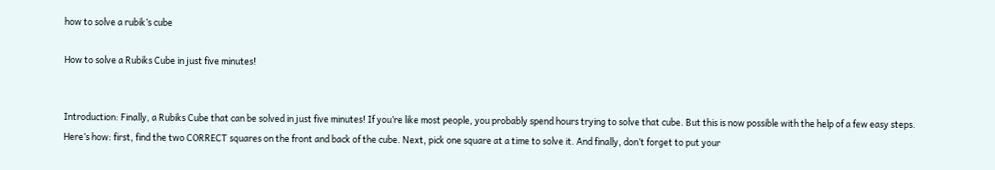how to solve a rubik’s cube

How to solve a Rubiks Cube in just five minutes!


Introduction: Finally, a Rubiks Cube that can be solved in just five minutes! If you’re like most people, you probably spend hours trying to solve that cube. But this is now possible with the help of a few easy steps. Here’s how: first, find the two CORRECT squares on the front and back of the cube. Next, pick one square at a time to solve it. And finally, don’t forget to put your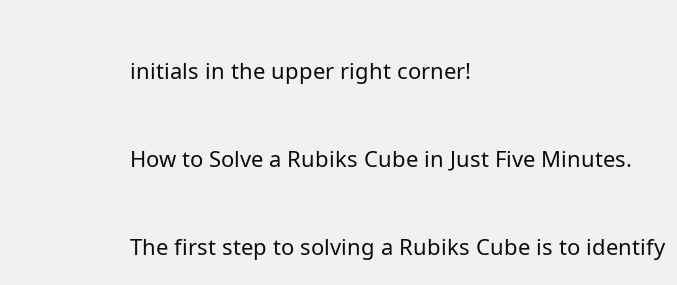initials in the upper right corner!

How to Solve a Rubiks Cube in Just Five Minutes.

The first step to solving a Rubiks Cube is to identify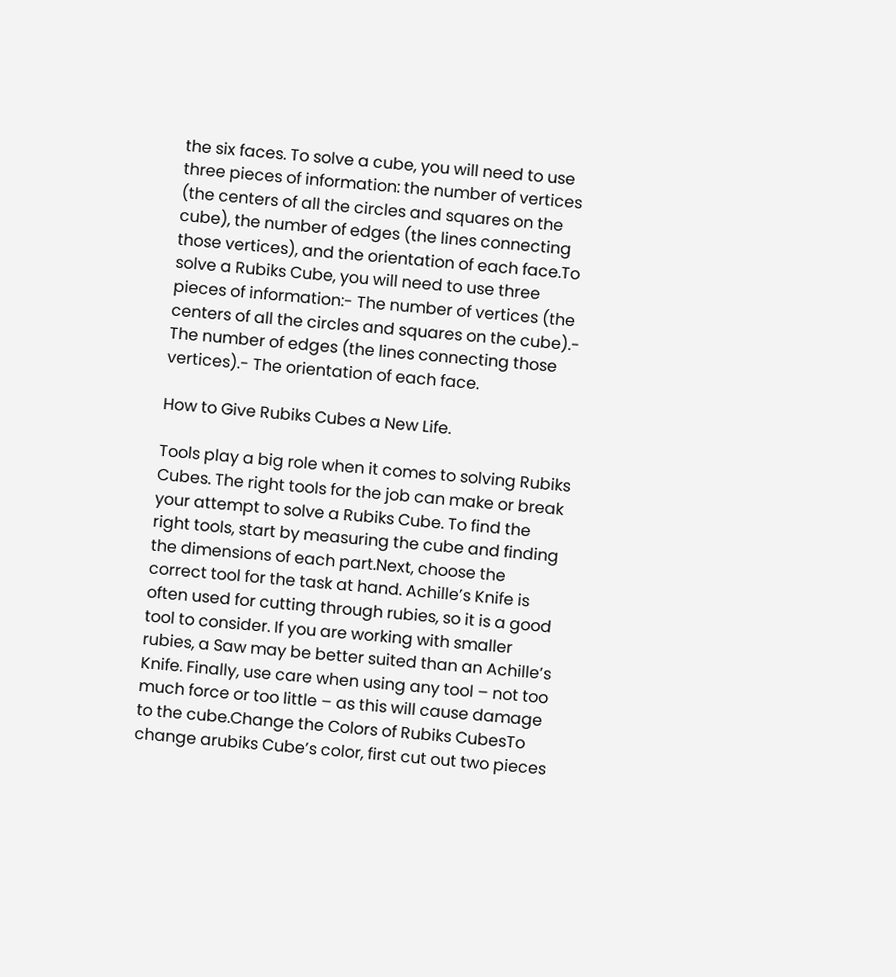the six faces. To solve a cube, you will need to use three pieces of information: the number of vertices (the centers of all the circles and squares on the cube), the number of edges (the lines connecting those vertices), and the orientation of each face.To solve a Rubiks Cube, you will need to use three pieces of information:- The number of vertices (the centers of all the circles and squares on the cube).- The number of edges (the lines connecting those vertices).- The orientation of each face.

How to Give Rubiks Cubes a New Life.

Tools play a big role when it comes to solving Rubiks Cubes. The right tools for the job can make or break your attempt to solve a Rubiks Cube. To find the right tools, start by measuring the cube and finding the dimensions of each part.Next, choose the correct tool for the task at hand. Achille’s Knife is often used for cutting through rubies, so it is a good tool to consider. If you are working with smaller rubies, a Saw may be better suited than an Achille’s Knife. Finally, use care when using any tool – not too much force or too little – as this will cause damage to the cube.Change the Colors of Rubiks CubesTo change arubiks Cube’s color, first cut out two pieces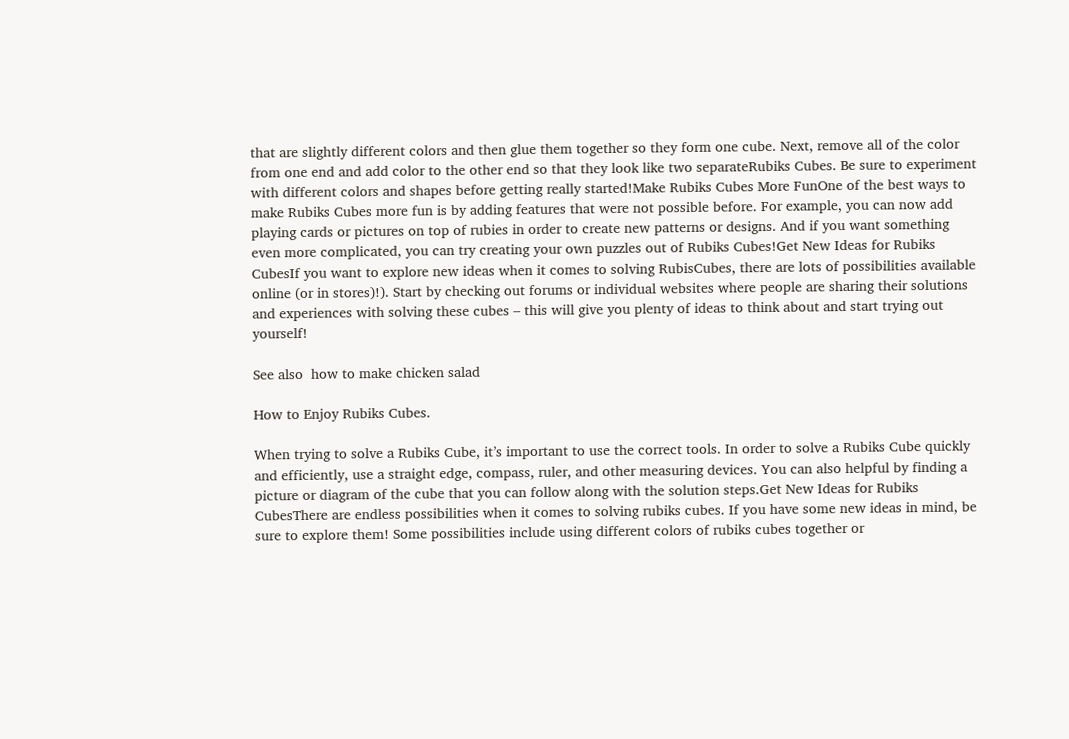that are slightly different colors and then glue them together so they form one cube. Next, remove all of the color from one end and add color to the other end so that they look like two separateRubiks Cubes. Be sure to experiment with different colors and shapes before getting really started!Make Rubiks Cubes More FunOne of the best ways to make Rubiks Cubes more fun is by adding features that were not possible before. For example, you can now add playing cards or pictures on top of rubies in order to create new patterns or designs. And if you want something even more complicated, you can try creating your own puzzles out of Rubiks Cubes!Get New Ideas for Rubiks CubesIf you want to explore new ideas when it comes to solving RubisCubes, there are lots of possibilities available online (or in stores)!). Start by checking out forums or individual websites where people are sharing their solutions and experiences with solving these cubes – this will give you plenty of ideas to think about and start trying out yourself!

See also  how to make chicken salad

How to Enjoy Rubiks Cubes.

When trying to solve a Rubiks Cube, it’s important to use the correct tools. In order to solve a Rubiks Cube quickly and efficiently, use a straight edge, compass, ruler, and other measuring devices. You can also helpful by finding a picture or diagram of the cube that you can follow along with the solution steps.Get New Ideas for Rubiks CubesThere are endless possibilities when it comes to solving rubiks cubes. If you have some new ideas in mind, be sure to explore them! Some possibilities include using different colors of rubiks cubes together or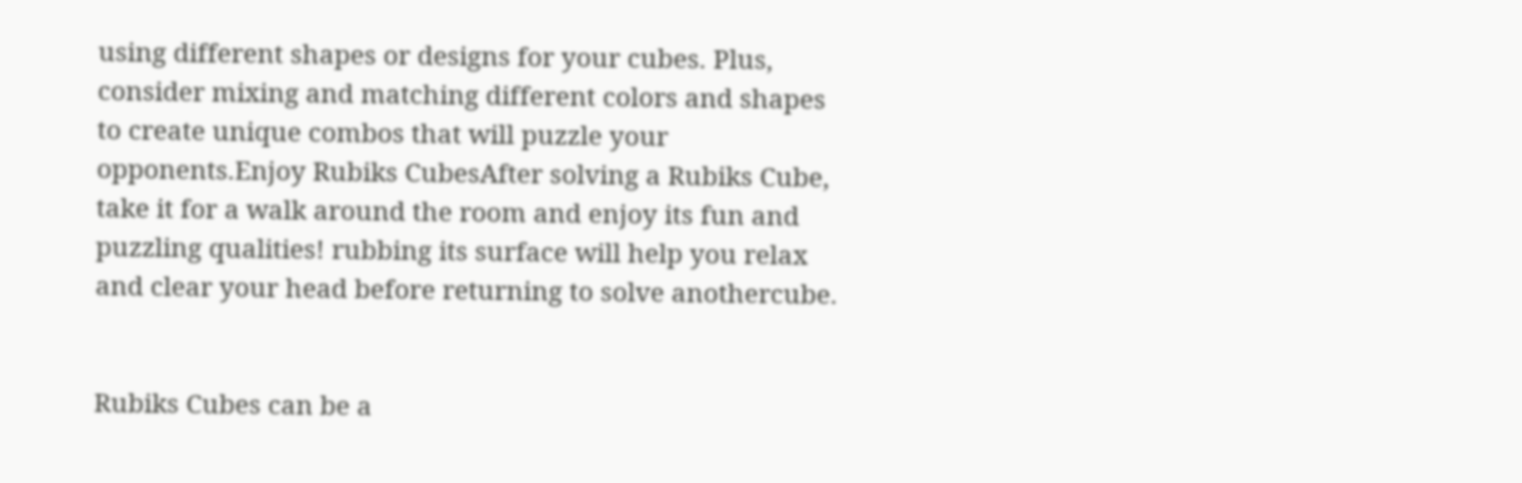using different shapes or designs for your cubes. Plus, consider mixing and matching different colors and shapes to create unique combos that will puzzle your opponents.Enjoy Rubiks CubesAfter solving a Rubiks Cube, take it for a walk around the room and enjoy its fun and puzzling qualities! rubbing its surface will help you relax and clear your head before returning to solve anothercube.


Rubiks Cubes can be a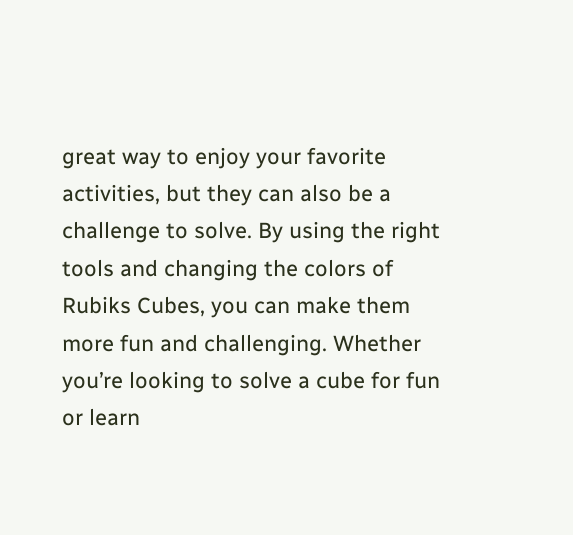great way to enjoy your favorite activities, but they can also be a challenge to solve. By using the right tools and changing the colors of Rubiks Cubes, you can make them more fun and challenging. Whether you’re looking to solve a cube for fun or learn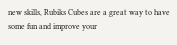new skills, Rubiks Cubes are a great way to have some fun and improve your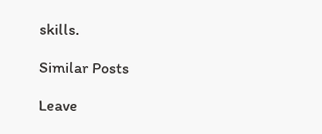skills.

Similar Posts

Leave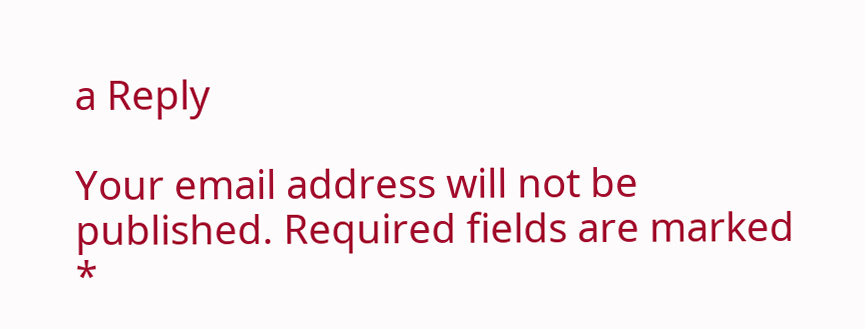a Reply

Your email address will not be published. Required fields are marked *